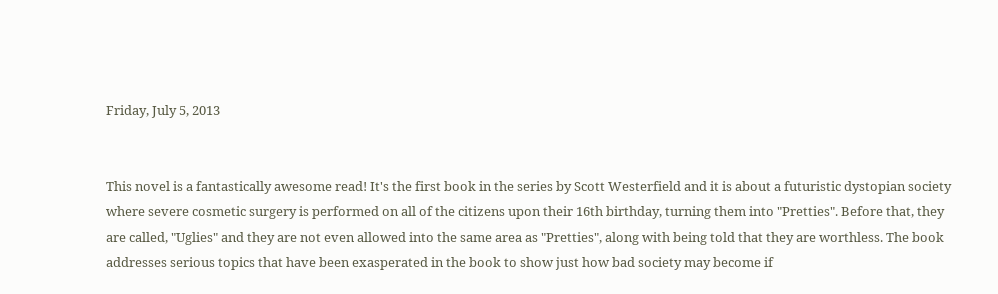Friday, July 5, 2013


This novel is a fantastically awesome read! It's the first book in the series by Scott Westerfield and it is about a futuristic dystopian society where severe cosmetic surgery is performed on all of the citizens upon their 16th birthday, turning them into "Pretties". Before that, they are called, "Uglies" and they are not even allowed into the same area as "Pretties", along with being told that they are worthless. The book addresses serious topics that have been exasperated in the book to show just how bad society may become if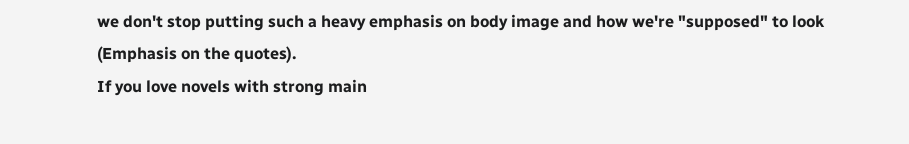we don't stop putting such a heavy emphasis on body image and how we're "supposed" to look (Emphasis on the quotes).
If you love novels with strong main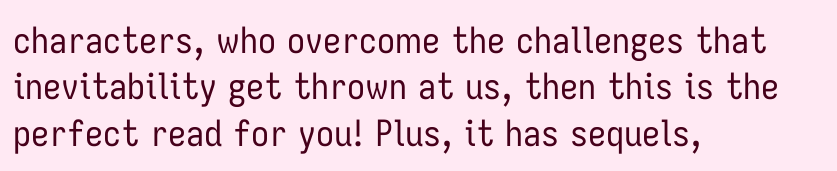characters, who overcome the challenges that inevitability get thrown at us, then this is the perfect read for you! Plus, it has sequels,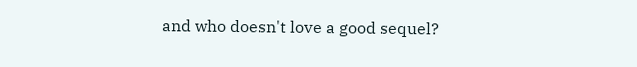and who doesn't love a good sequel?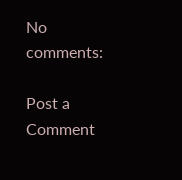No comments:

Post a Comment